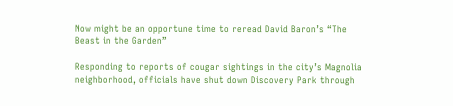Now might be an opportune time to reread David Baron’s “The Beast in the Garden”

Responding to reports of cougar sightings in the city’s Magnolia neighborhood, officials have shut down Discovery Park through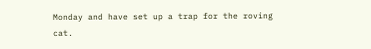Monday and have set up a trap for the roving cat.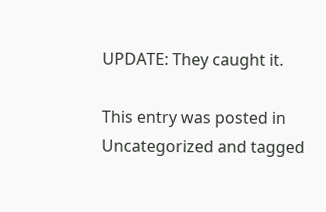UPDATE: They caught it.

This entry was posted in Uncategorized and tagged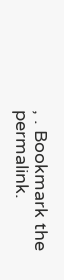, . Bookmark the permalink.